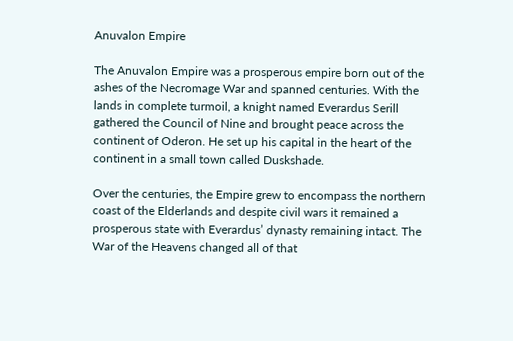Anuvalon Empire

The Anuvalon Empire was a prosperous empire born out of the ashes of the Necromage War and spanned centuries. With the lands in complete turmoil, a knight named Everardus Serill gathered the Council of Nine and brought peace across the continent of Oderon. He set up his capital in the heart of the continent in a small town called Duskshade.

Over the centuries, the Empire grew to encompass the northern coast of the Elderlands and despite civil wars it remained a prosperous state with Everardus’ dynasty remaining intact. The War of the Heavens changed all of that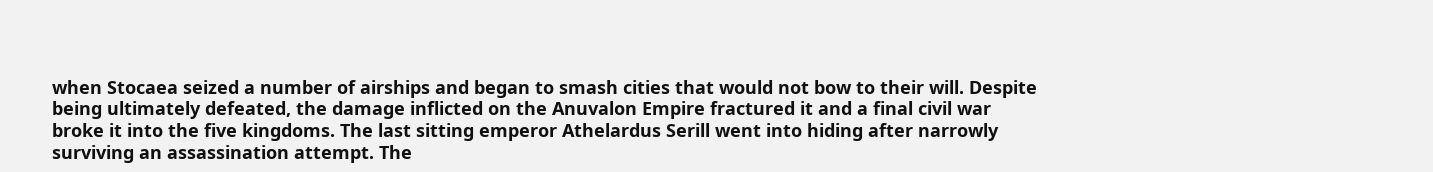when Stocaea seized a number of airships and began to smash cities that would not bow to their will. Despite being ultimately defeated, the damage inflicted on the Anuvalon Empire fractured it and a final civil war broke it into the five kingdoms. The last sitting emperor Athelardus Serill went into hiding after narrowly surviving an assassination attempt. The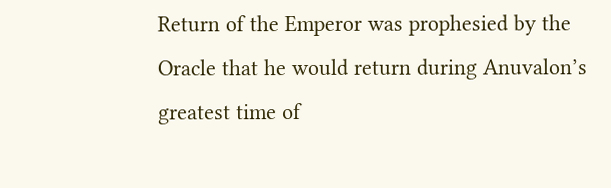Return of the Emperor was prophesied by the Oracle that he would return during Anuvalon’s greatest time of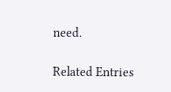need.

Related Entries